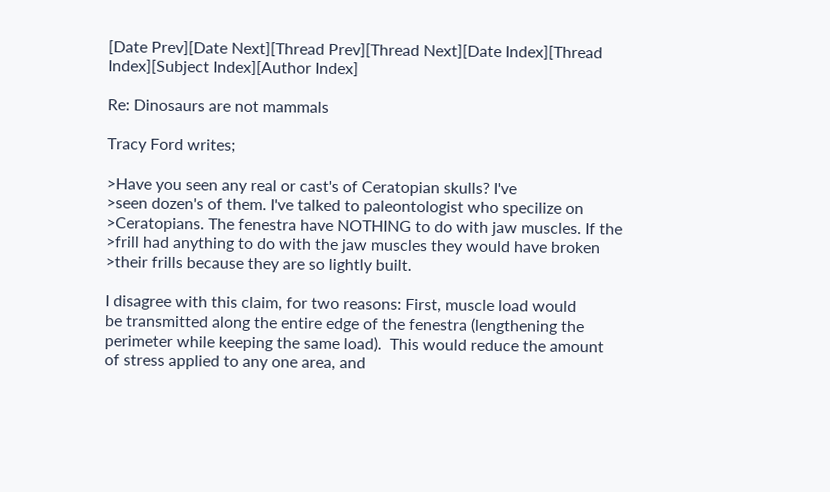[Date Prev][Date Next][Thread Prev][Thread Next][Date Index][Thread Index][Subject Index][Author Index]

Re: Dinosaurs are not mammals

Tracy Ford writes;

>Have you seen any real or cast's of Ceratopian skulls? I've
>seen dozen's of them. I've talked to paleontologist who specilize on
>Ceratopians. The fenestra have NOTHING to do with jaw muscles. If the
>frill had anything to do with the jaw muscles they would have broken
>their frills because they are so lightly built.

I disagree with this claim, for two reasons: First, muscle load would
be transmitted along the entire edge of the fenestra (lengthening the
perimeter while keeping the same load).  This would reduce the amount
of stress applied to any one area, and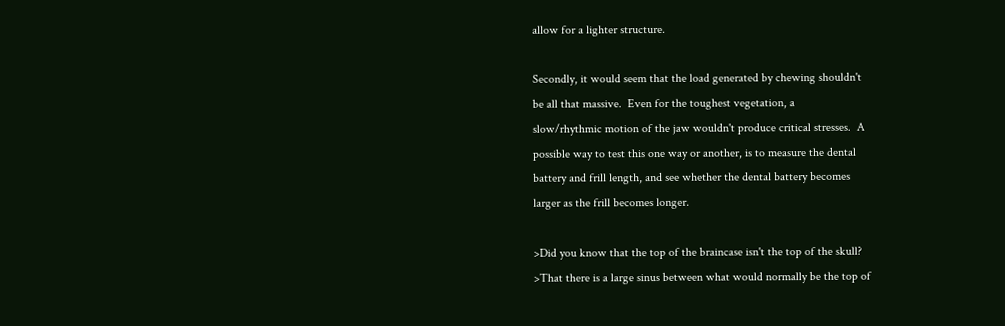allow for a lighter structure.

Secondly, it would seem that the load generated by chewing shouldn't
be all that massive.  Even for the toughest vegetation, a
slow/rhythmic motion of the jaw wouldn't produce critical stresses.  A
possible way to test this one way or another, is to measure the dental
battery and frill length, and see whether the dental battery becomes
larger as the frill becomes longer.

>Did you know that the top of the braincase isn't the top of the skull?
>That there is a large sinus between what would normally be the top of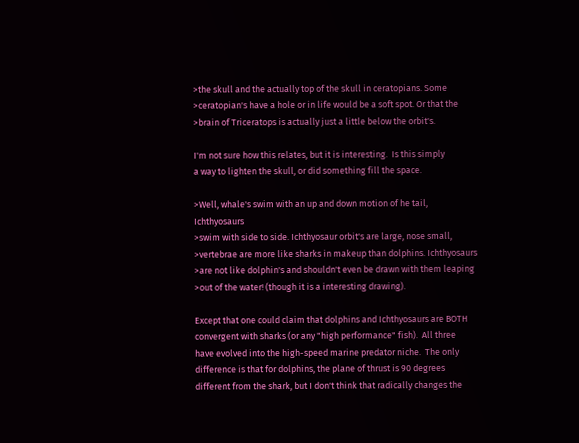>the skull and the actually top of the skull in ceratopians. Some
>ceratopian's have a hole or in life would be a soft spot. Or that the
>brain of Triceratops is actually just a little below the orbit's.

I'm not sure how this relates, but it is interesting.  Is this simply
a way to lighten the skull, or did something fill the space.

>Well, whale's swim with an up and down motion of he tail, Ichthyosaurs
>swim with side to side. Ichthyosaur orbit's are large, nose small,
>vertebrae are more like sharks in makeup than dolphins. Ichthyosaurs
>are not like dolphin's and shouldn't even be drawn with them leaping
>out of the water! (though it is a interesting drawing).

Except that one could claim that dolphins and Ichthyosaurs are BOTH
convergent with sharks (or any "high performance" fish).  All three
have evolved into the high-speed marine predator niche.  The only
difference is that for dolphins, the plane of thrust is 90 degrees
different from the shark, but I don't think that radically changes the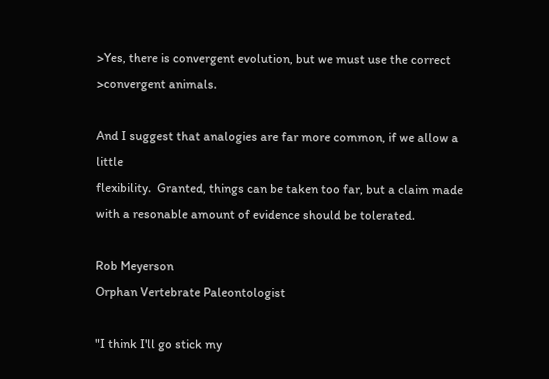>Yes, there is convergent evolution, but we must use the correct
>convergent animals.

And I suggest that analogies are far more common, if we allow a little
flexibility.  Granted, things can be taken too far, but a claim made
with a resonable amount of evidence should be tolerated.

Rob Meyerson
Orphan Vertebrate Paleontologist

"I think I'll go stick my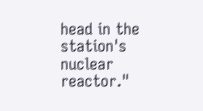head in the station's nuclear reactor."